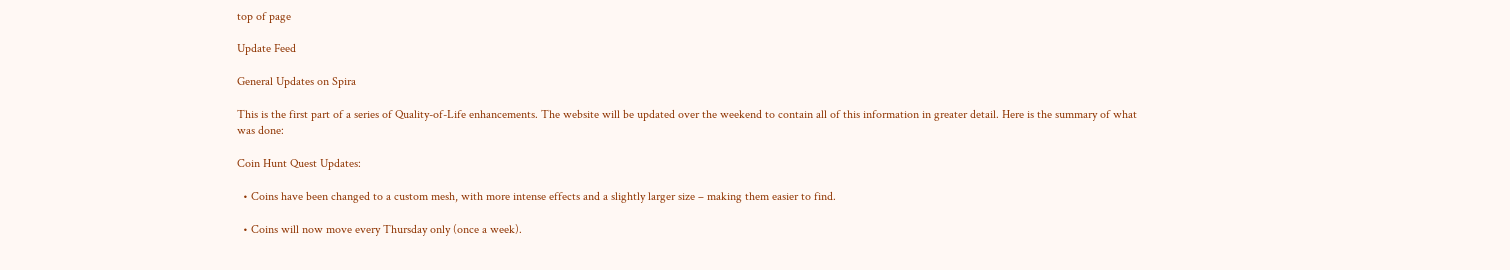top of page

Update Feed

General Updates on Spira

This is the first part of a series of Quality-of-Life enhancements. The website will be updated over the weekend to contain all of this information in greater detail. Here is the summary of what was done:

Coin Hunt Quest Updates:

  • Coins have been changed to a custom mesh, with more intense effects and a slightly larger size – making them easier to find.

  • Coins will now move every Thursday only (once a week).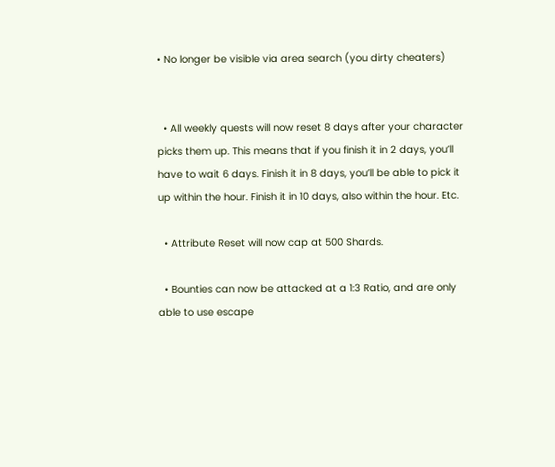• No longer be visible via area search (you dirty cheaters)


  • All weekly quests will now reset 8 days after your character picks them up. This means that if you finish it in 2 days, you’ll have to wait 6 days. Finish it in 8 days, you’ll be able to pick it up within the hour. Finish it in 10 days, also within the hour. Etc.

  • Attribute Reset will now cap at 500 Shards.

  • Bounties can now be attacked at a 1:3 Ratio, and are only able to use escape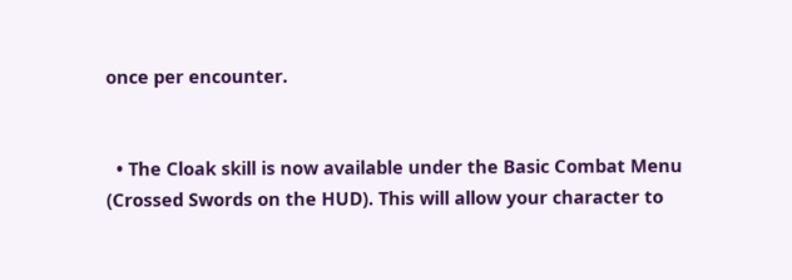once per encounter.


  • The Cloak skill is now available under the Basic Combat Menu (Crossed Swords on the HUD). This will allow your character to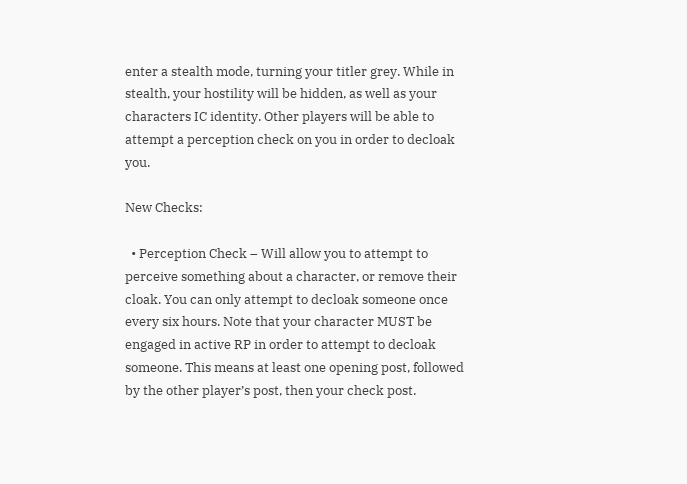enter a stealth mode, turning your titler grey. While in stealth, your hostility will be hidden, as well as your characters IC identity. Other players will be able to attempt a perception check on you in order to decloak you.

New Checks:

  • Perception Check – Will allow you to attempt to perceive something about a character, or remove their cloak. You can only attempt to decloak someone once every six hours. Note that your character MUST be engaged in active RP in order to attempt to decloak someone. This means at least one opening post, followed by the other player’s post, then your check post.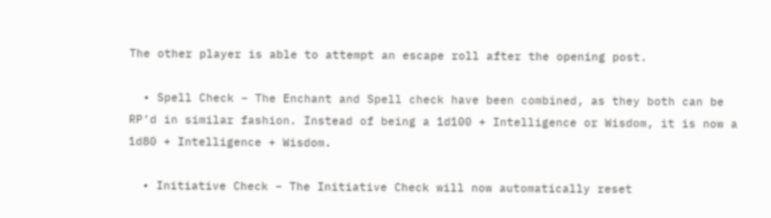The other player is able to attempt an escape roll after the opening post.

  • Spell Check – The Enchant and Spell check have been combined, as they both can be RP’d in similar fashion. Instead of being a 1d100 + Intelligence or Wisdom, it is now a 1d80 + Intelligence + Wisdom.

  • Initiative Check – The Initiative Check will now automatically reset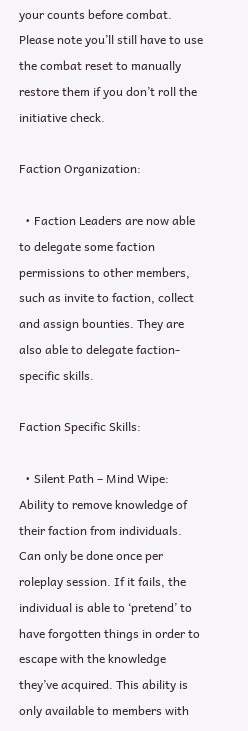your counts before combat. Please note you’ll still have to use the combat reset to manually restore them if you don’t roll the initiative check.

Faction Organization:

  • Faction Leaders are now able to delegate some faction permissions to other members, such as invite to faction, collect and assign bounties. They are also able to delegate faction-specific skills.

Faction Specific Skills:

  • Silent Path – Mind Wipe: Ability to remove knowledge of their faction from individuals. Can only be done once per roleplay session. If it fails, the individual is able to ‘pretend’ to have forgotten things in order to escape with the knowledge they’ve acquired. This ability is only available to members with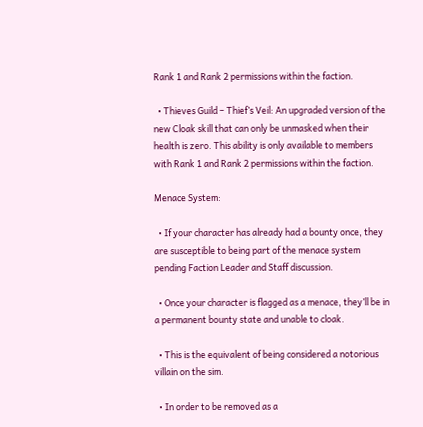Rank 1 and Rank 2 permissions within the faction.

  • Thieves Guild – Thief’s Veil: An upgraded version of the new Cloak skill that can only be unmasked when their health is zero. This ability is only available to members with Rank 1 and Rank 2 permissions within the faction.

Menace System:

  • If your character has already had a bounty once, they are susceptible to being part of the menace system pending Faction Leader and Staff discussion.

  • Once your character is flagged as a menace, they’ll be in a permanent bounty state and unable to cloak.

  • This is the equivalent of being considered a notorious villain on the sim.

  • In order to be removed as a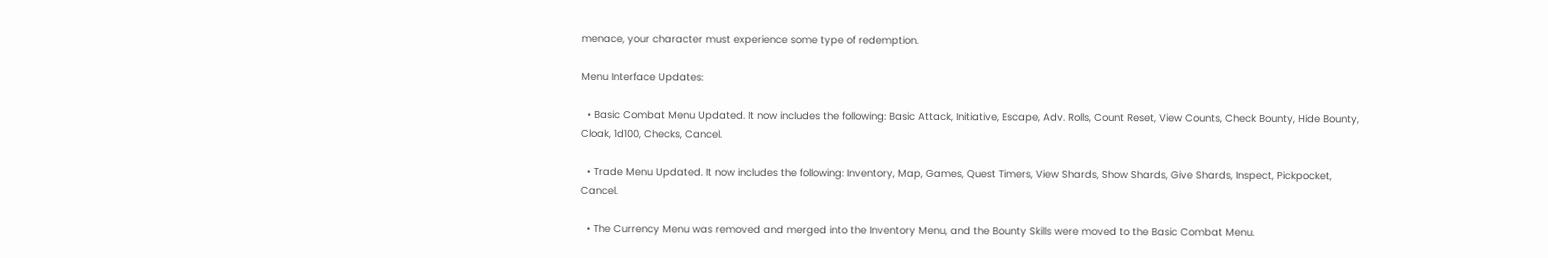menace, your character must experience some type of redemption.

Menu Interface Updates:

  • Basic Combat Menu Updated. It now includes the following: Basic Attack, Initiative, Escape, Adv. Rolls, Count Reset, View Counts, Check Bounty, Hide Bounty, Cloak, 1d100, Checks, Cancel.

  • Trade Menu Updated. It now includes the following: Inventory, Map, Games, Quest Timers, View Shards, Show Shards, Give Shards, Inspect, Pickpocket, Cancel.

  • The Currency Menu was removed and merged into the Inventory Menu, and the Bounty Skills were moved to the Basic Combat Menu.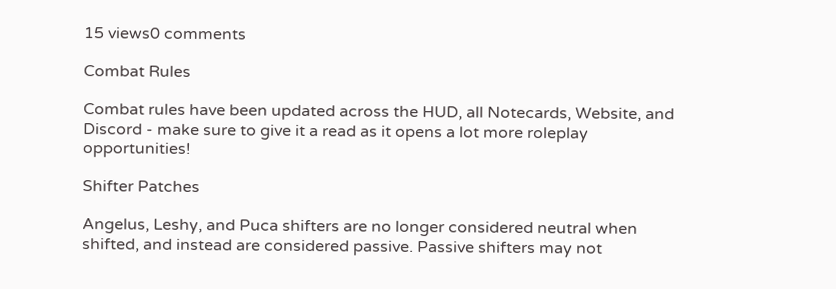15 views0 comments

Combat Rules

Combat rules have been updated across the HUD, all Notecards, Website, and Discord - make sure to give it a read as it opens a lot more roleplay opportunities!

Shifter Patches

Angelus, Leshy, and Puca shifters are no longer considered neutral when shifted, and instead are considered passive. Passive shifters may not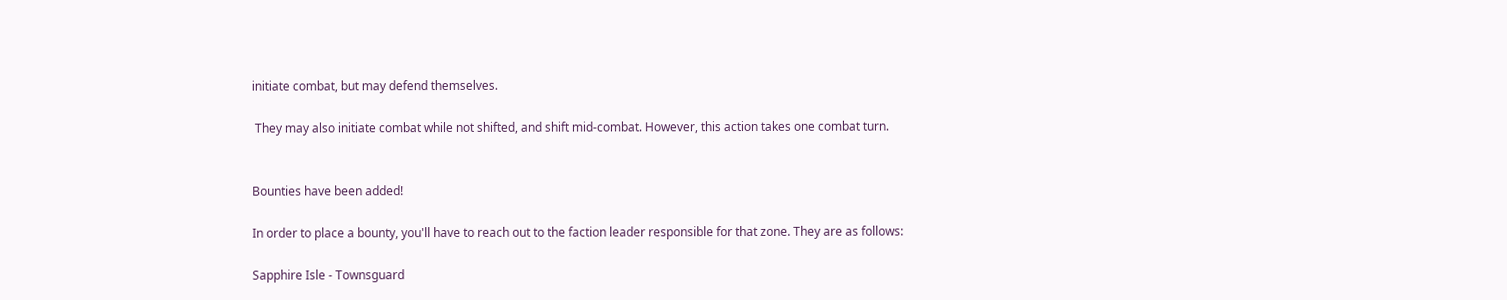initiate combat, but may defend themselves.

 They may also initiate combat while not shifted, and shift mid-combat. However, this action takes one combat turn.


Bounties have been added!

In order to place a bounty, you'll have to reach out to the faction leader responsible for that zone. They are as follows:

Sapphire Isle - Townsguard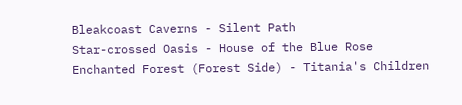Bleakcoast Caverns - Silent Path
Star-crossed Oasis - House of the Blue Rose
Enchanted Forest (Forest Side) - Titania's Children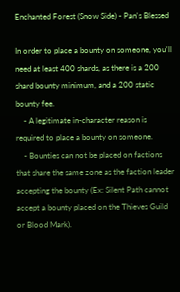Enchanted Forest (Snow Side) - Pan's Blessed

In order to place a bounty on someone, you'll need at least 400 shards, as there is a 200 shard bounty minimum, and a 200 static bounty fee.
    - A legitimate in-character reason is required to place a bounty on someone.
    - Bounties can not be placed on factions that share the same zone as the faction leader accepting the bounty (Ex: Silent Path cannot accept a bounty placed on the Thieves Guild or Blood Mark).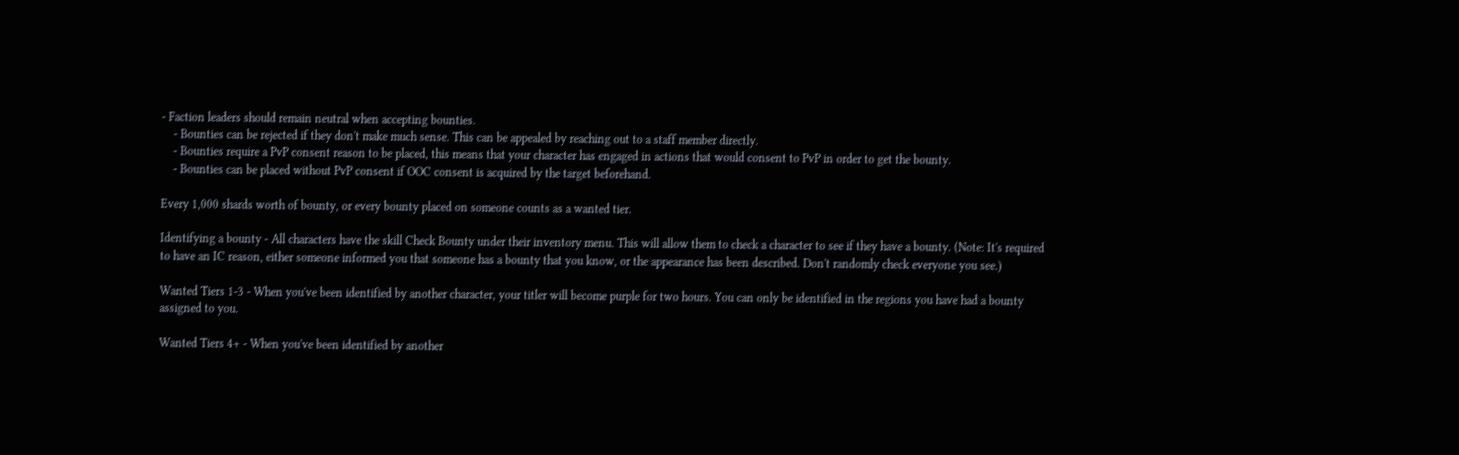- Faction leaders should remain neutral when accepting bounties.
    - Bounties can be rejected if they don't make much sense. This can be appealed by reaching out to a staff member directly.
    - Bounties require a PvP consent reason to be placed, this means that your character has engaged in actions that would consent to PvP in order to get the bounty.
    - Bounties can be placed without PvP consent if OOC consent is acquired by the target beforehand.

Every 1,000 shards worth of bounty, or every bounty placed on someone counts as a wanted tier.

Identifying a bounty - All characters have the skill Check Bounty under their inventory menu. This will allow them to check a character to see if they have a bounty. (Note: It's required to have an IC reason, either someone informed you that someone has a bounty that you know, or the appearance has been described. Don't randomly check everyone you see.)

Wanted Tiers 1-3 - When you've been identified by another character, your titler will become purple for two hours. You can only be identified in the regions you have had a bounty assigned to you.

Wanted Tiers 4+ - When you've been identified by another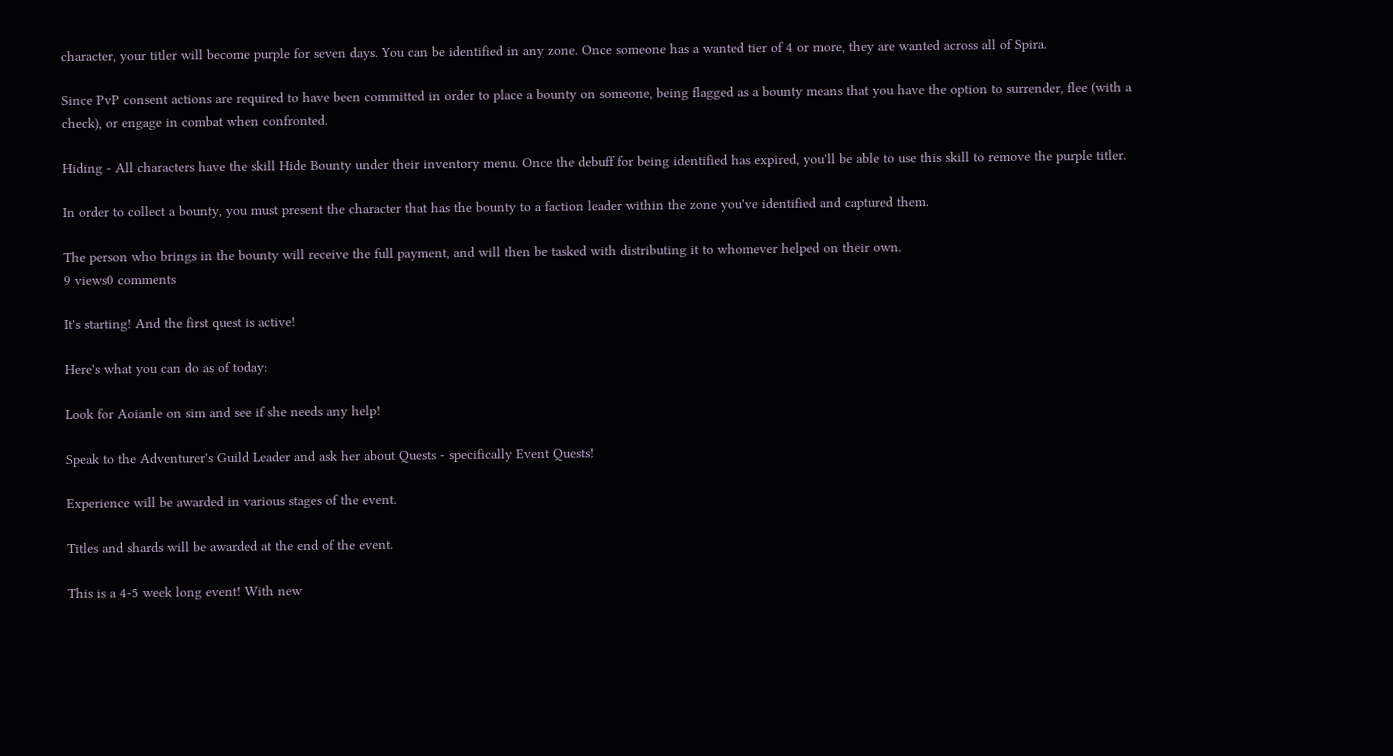character, your titler will become purple for seven days. You can be identified in any zone. Once someone has a wanted tier of 4 or more, they are wanted across all of Spira.

Since PvP consent actions are required to have been committed in order to place a bounty on someone, being flagged as a bounty means that you have the option to surrender, flee (with a check), or engage in combat when confronted.

Hiding - All characters have the skill Hide Bounty under their inventory menu. Once the debuff for being identified has expired, you'll be able to use this skill to remove the purple titler.

In order to collect a bounty, you must present the character that has the bounty to a faction leader within the zone you've identified and captured them.

The person who brings in the bounty will receive the full payment, and will then be tasked with distributing it to whomever helped on their own.
9 views0 comments

It's starting! And the first quest is active!

Here's what you can do as of today:

Look for Aoianle on sim and see if she needs any help!

Speak to the Adventurer's Guild Leader and ask her about Quests - specifically Event Quests!

Experience will be awarded in various stages of the event.

Titles and shards will be awarded at the end of the event.

This is a 4-5 week long event! With new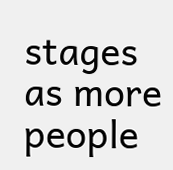stages as more people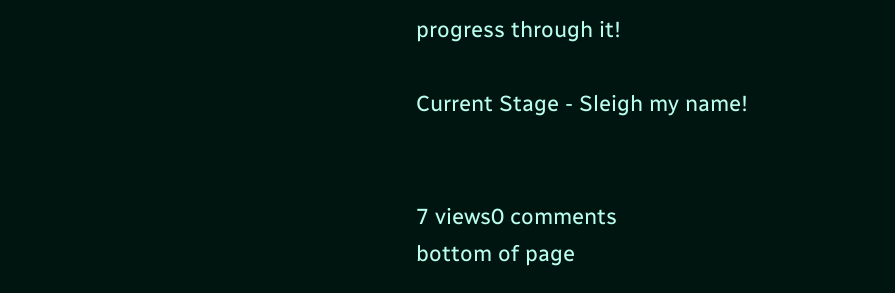progress through it!

Current Stage - Sleigh my name!


7 views0 comments
bottom of page